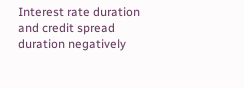Interest rate duration and credit spread duration negatively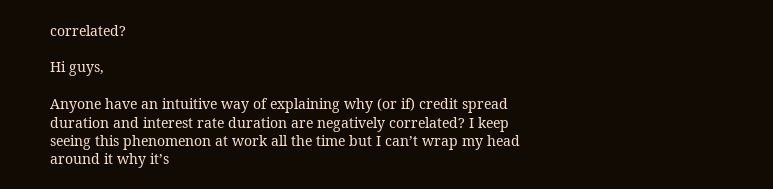correlated?

Hi guys,

Anyone have an intuitive way of explaining why (or if) credit spread duration and interest rate duration are negatively correlated? I keep seeing this phenomenon at work all the time but I can’t wrap my head around it why it’s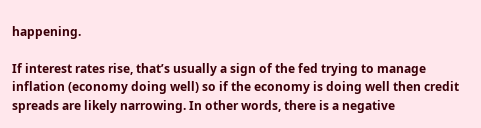happening.

If interest rates rise, that’s usually a sign of the fed trying to manage inflation (economy doing well) so if the economy is doing well then credit spreads are likely narrowing. In other words, there is a negative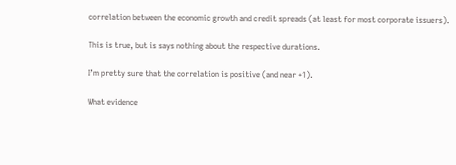correlation between the economic growth and credit spreads (at least for most corporate issuers).

This is true, but is says nothing about the respective durations.

I’m pretty sure that the correlation is positive (and near +1).

What evidence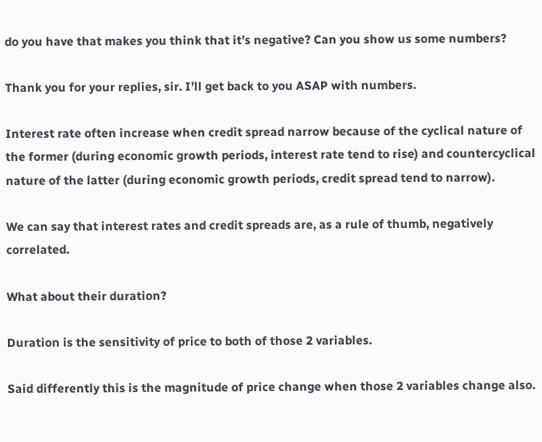do you have that makes you think that it’s negative? Can you show us some numbers?

Thank you for your replies, sir. I’ll get back to you ASAP with numbers.

Interest rate often increase when credit spread narrow because of the cyclical nature of the former (during economic growth periods, interest rate tend to rise) and countercyclical nature of the latter (during economic growth periods, credit spread tend to narrow).

We can say that interest rates and credit spreads are, as a rule of thumb, negatively correlated.

What about their duration?

Duration is the sensitivity of price to both of those 2 variables.

Said differently this is the magnitude of price change when those 2 variables change also.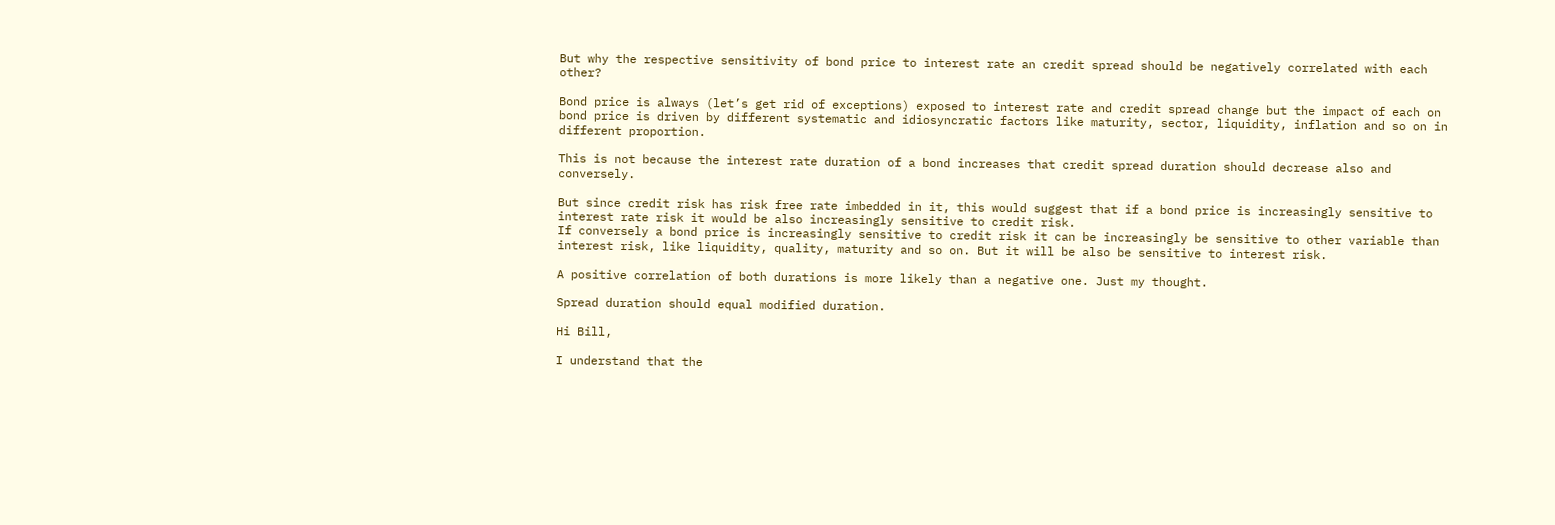But why the respective sensitivity of bond price to interest rate an credit spread should be negatively correlated with each other?

Bond price is always (let’s get rid of exceptions) exposed to interest rate and credit spread change but the impact of each on bond price is driven by different systematic and idiosyncratic factors like maturity, sector, liquidity, inflation and so on in different proportion.

This is not because the interest rate duration of a bond increases that credit spread duration should decrease also and conversely.

But since credit risk has risk free rate imbedded in it, this would suggest that if a bond price is increasingly sensitive to interest rate risk it would be also increasingly sensitive to credit risk.
If conversely a bond price is increasingly sensitive to credit risk it can be increasingly be sensitive to other variable than interest risk, like liquidity, quality, maturity and so on. But it will be also be sensitive to interest risk.

A positive correlation of both durations is more likely than a negative one. Just my thought.

Spread duration should equal modified duration.

Hi Bill,

I understand that the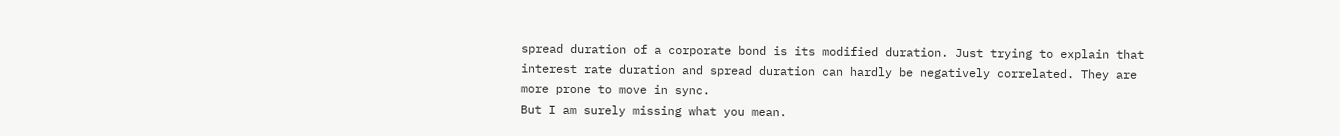spread duration of a corporate bond is its modified duration. Just trying to explain that interest rate duration and spread duration can hardly be negatively correlated. They are more prone to move in sync.
But I am surely missing what you mean.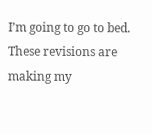I’m going to go to bed. These revisions are making my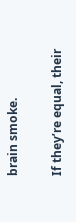brain smoke.

If they’re equal, their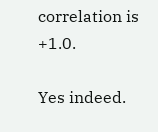correlation is +1.0.

Yes indeed.